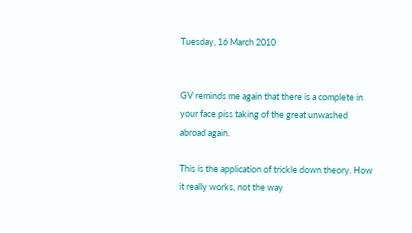Tuesday, 16 March 2010


GV reminds me again that there is a complete in your face piss taking of the great unwashed abroad again.

This is the application of trickle down theory. How it really works, not the way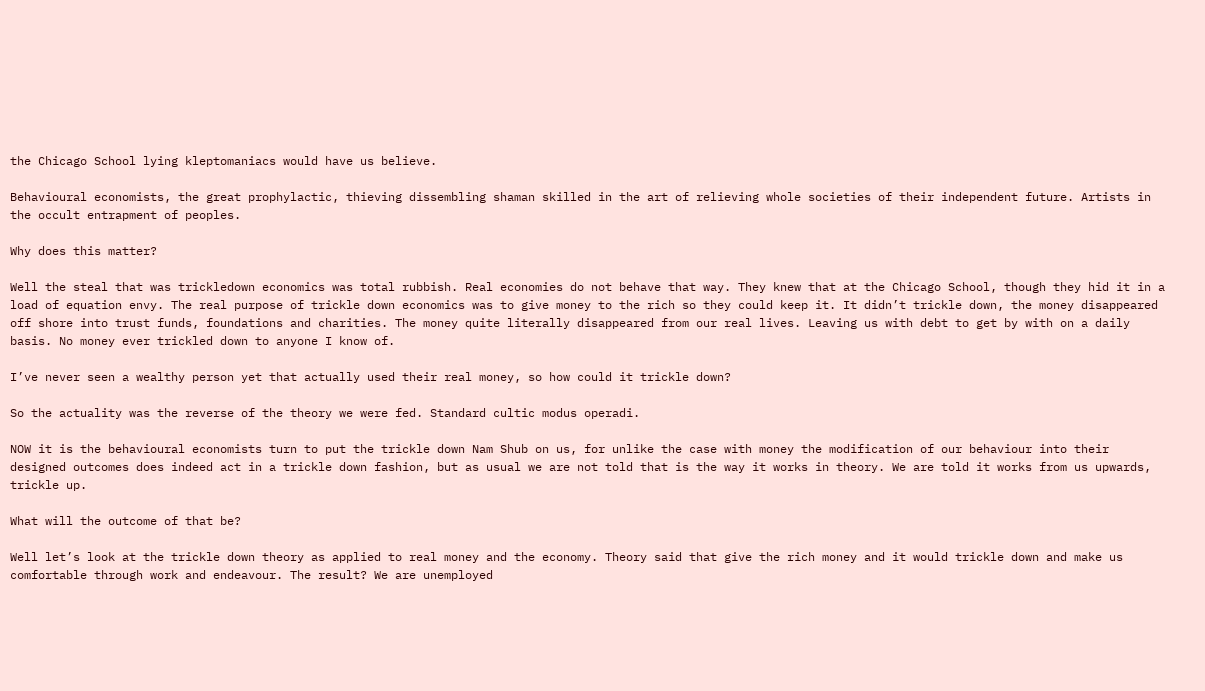the Chicago School lying kleptomaniacs would have us believe.

Behavioural economists, the great prophylactic, thieving dissembling shaman skilled in the art of relieving whole societies of their independent future. Artists in the occult entrapment of peoples.

Why does this matter?

Well the steal that was trickledown economics was total rubbish. Real economies do not behave that way. They knew that at the Chicago School, though they hid it in a load of equation envy. The real purpose of trickle down economics was to give money to the rich so they could keep it. It didn’t trickle down, the money disappeared off shore into trust funds, foundations and charities. The money quite literally disappeared from our real lives. Leaving us with debt to get by with on a daily basis. No money ever trickled down to anyone I know of.

I’ve never seen a wealthy person yet that actually used their real money, so how could it trickle down?

So the actuality was the reverse of the theory we were fed. Standard cultic modus operadi.

NOW it is the behavioural economists turn to put the trickle down Nam Shub on us, for unlike the case with money the modification of our behaviour into their designed outcomes does indeed act in a trickle down fashion, but as usual we are not told that is the way it works in theory. We are told it works from us upwards, trickle up.

What will the outcome of that be?

Well let’s look at the trickle down theory as applied to real money and the economy. Theory said that give the rich money and it would trickle down and make us comfortable through work and endeavour. The result? We are unemployed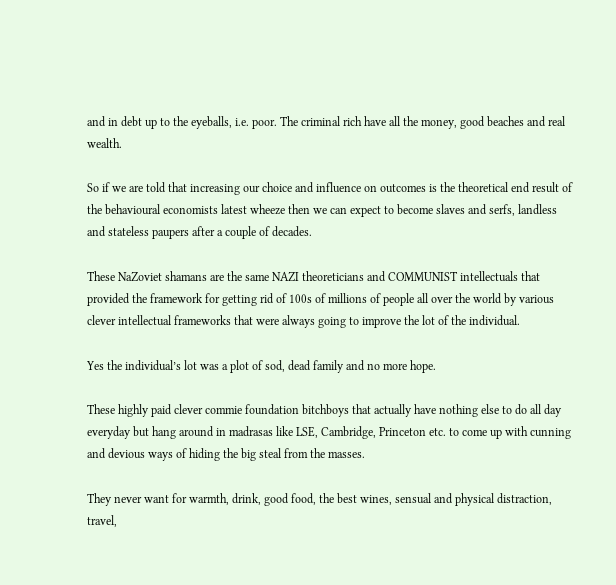and in debt up to the eyeballs, i.e. poor. The criminal rich have all the money, good beaches and real wealth.

So if we are told that increasing our choice and influence on outcomes is the theoretical end result of the behavioural economists latest wheeze then we can expect to become slaves and serfs, landless and stateless paupers after a couple of decades.

These NaZoviet shamans are the same NAZI theoreticians and COMMUNIST intellectuals that provided the framework for getting rid of 100s of millions of people all over the world by various clever intellectual frameworks that were always going to improve the lot of the individual.

Yes the individual’s lot was a plot of sod, dead family and no more hope.

These highly paid clever commie foundation bitchboys that actually have nothing else to do all day everyday but hang around in madrasas like LSE, Cambridge, Princeton etc. to come up with cunning and devious ways of hiding the big steal from the masses.

They never want for warmth, drink, good food, the best wines, sensual and physical distraction, travel,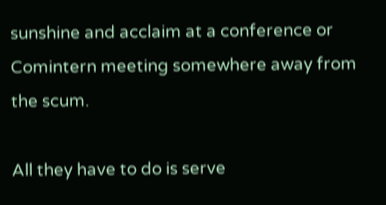sunshine and acclaim at a conference or Comintern meeting somewhere away from the scum.

All they have to do is serve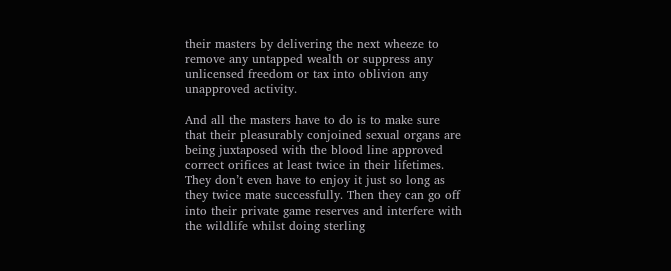their masters by delivering the next wheeze to remove any untapped wealth or suppress any unlicensed freedom or tax into oblivion any unapproved activity.

And all the masters have to do is to make sure that their pleasurably conjoined sexual organs are being juxtaposed with the blood line approved correct orifices at least twice in their lifetimes. They don’t even have to enjoy it just so long as they twice mate successfully. Then they can go off into their private game reserves and interfere with the wildlife whilst doing sterling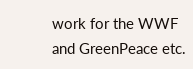work for the WWF and GreenPeace etc.